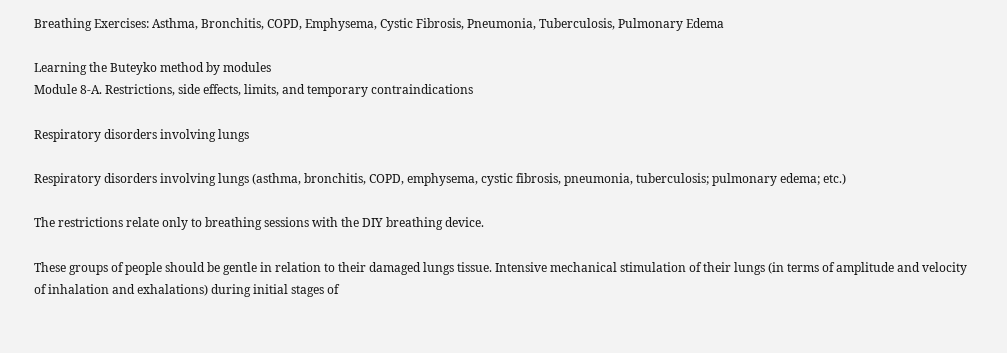Breathing Exercises: Asthma, Bronchitis, COPD, Emphysema, Cystic Fibrosis, Pneumonia, Tuberculosis, Pulmonary Edema

Learning the Buteyko method by modules
Module 8-A. Restrictions, side effects, limits, and temporary contraindications

Respiratory disorders involving lungs

Respiratory disorders involving lungs (asthma, bronchitis, COPD, emphysema, cystic fibrosis, pneumonia, tuberculosis; pulmonary edema; etc.)

The restrictions relate only to breathing sessions with the DIY breathing device.

These groups of people should be gentle in relation to their damaged lungs tissue. Intensive mechanical stimulation of their lungs (in terms of amplitude and velocity of inhalation and exhalations) during initial stages of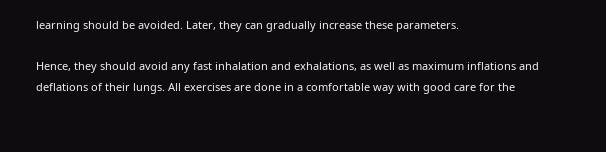learning should be avoided. Later, they can gradually increase these parameters.

Hence, they should avoid any fast inhalation and exhalations, as well as maximum inflations and deflations of their lungs. All exercises are done in a comfortable way with good care for the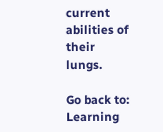current abilities of their lungs.

Go back to: Learning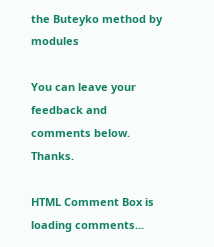the Buteyko method by modules

You can leave your feedback and comments below. Thanks.

HTML Comment Box is loading comments...